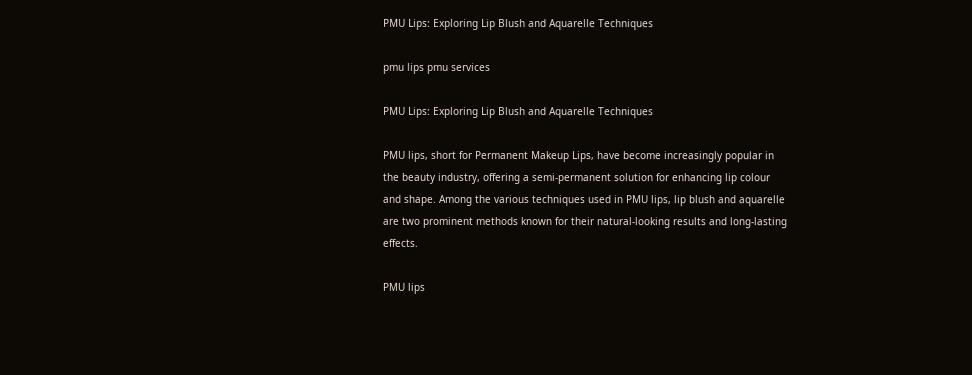PMU Lips: Exploring Lip Blush and Aquarelle Techniques

pmu lips pmu services

PMU Lips: Exploring Lip Blush and Aquarelle Techniques

PMU lips, short for Permanent Makeup Lips, have become increasingly popular in the beauty industry, offering a semi-permanent solution for enhancing lip colour and shape. Among the various techniques used in PMU lips, lip blush and aquarelle are two prominent methods known for their natural-looking results and long-lasting effects.

PMU lips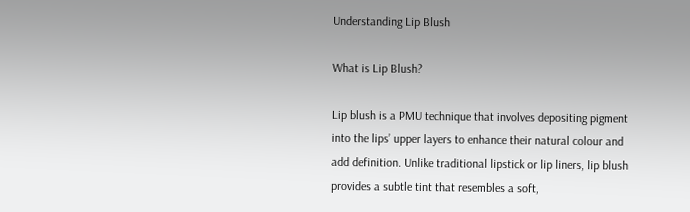Understanding Lip Blush

What is Lip Blush?

Lip blush is a PMU technique that involves depositing pigment into the lips’ upper layers to enhance their natural colour and add definition. Unlike traditional lipstick or lip liners, lip blush provides a subtle tint that resembles a soft,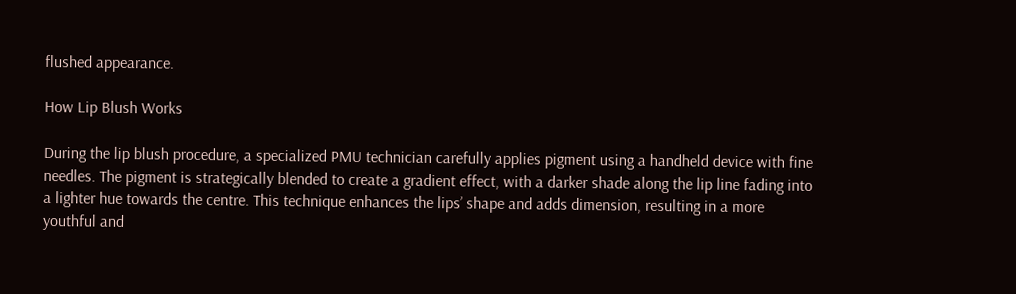flushed appearance.

How Lip Blush Works

During the lip blush procedure, a specialized PMU technician carefully applies pigment using a handheld device with fine needles. The pigment is strategically blended to create a gradient effect, with a darker shade along the lip line fading into a lighter hue towards the centre. This technique enhances the lips’ shape and adds dimension, resulting in a more youthful and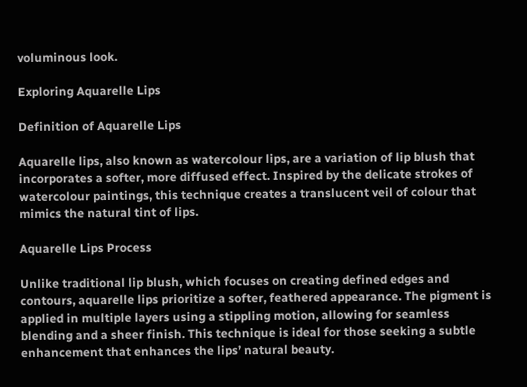voluminous look.

Exploring Aquarelle Lips

Definition of Aquarelle Lips

Aquarelle lips, also known as watercolour lips, are a variation of lip blush that incorporates a softer, more diffused effect. Inspired by the delicate strokes of watercolour paintings, this technique creates a translucent veil of colour that mimics the natural tint of lips.

Aquarelle Lips Process

Unlike traditional lip blush, which focuses on creating defined edges and contours, aquarelle lips prioritize a softer, feathered appearance. The pigment is applied in multiple layers using a stippling motion, allowing for seamless blending and a sheer finish. This technique is ideal for those seeking a subtle enhancement that enhances the lips’ natural beauty.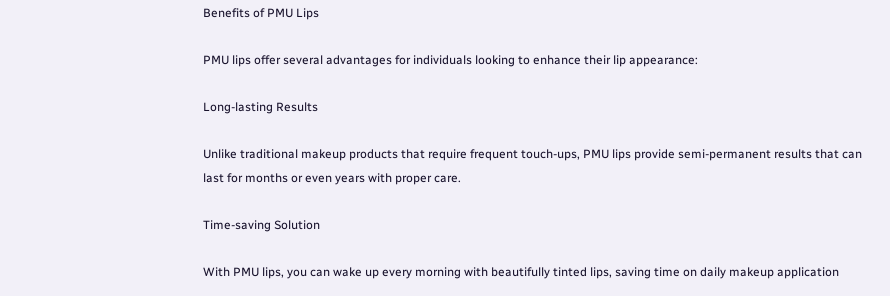Benefits of PMU Lips

PMU lips offer several advantages for individuals looking to enhance their lip appearance:

Long-lasting Results

Unlike traditional makeup products that require frequent touch-ups, PMU lips provide semi-permanent results that can last for months or even years with proper care.

Time-saving Solution

With PMU lips, you can wake up every morning with beautifully tinted lips, saving time on daily makeup application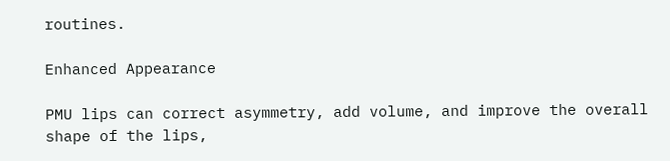routines.

Enhanced Appearance

PMU lips can correct asymmetry, add volume, and improve the overall shape of the lips,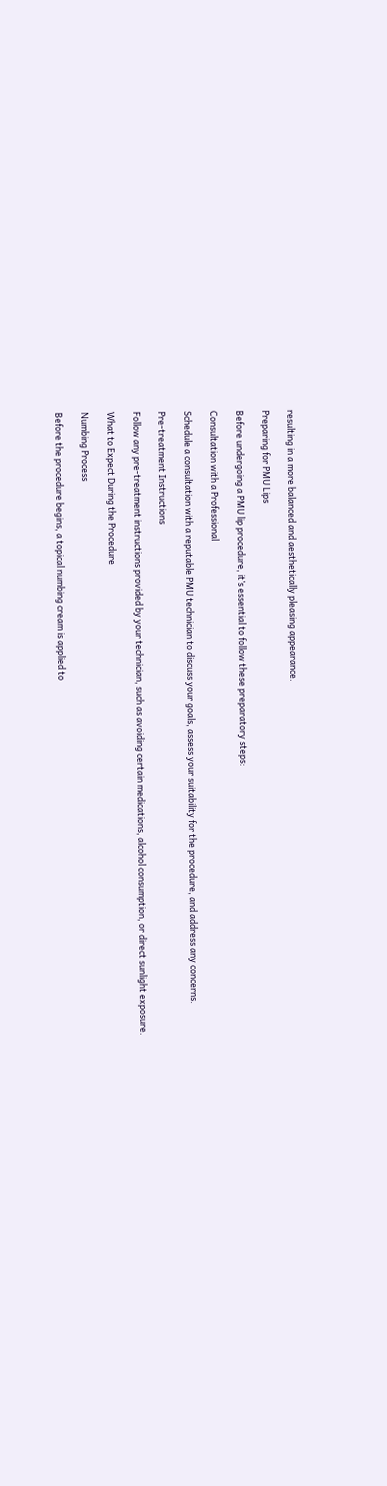resulting in a more balanced and aesthetically pleasing appearance.

Preparing for PMU Lips

Before undergoing a PMU lip procedure, it’s essential to follow these preparatory steps:

Consultation with a Professional

Schedule a consultation with a reputable PMU technician to discuss your goals, assess your suitability for the procedure, and address any concerns.

Pre-treatment Instructions

Follow any pre-treatment instructions provided by your technician, such as avoiding certain medications, alcohol consumption, or direct sunlight exposure.

What to Expect During the Procedure

Numbing Process

Before the procedure begins, a topical numbing cream is applied to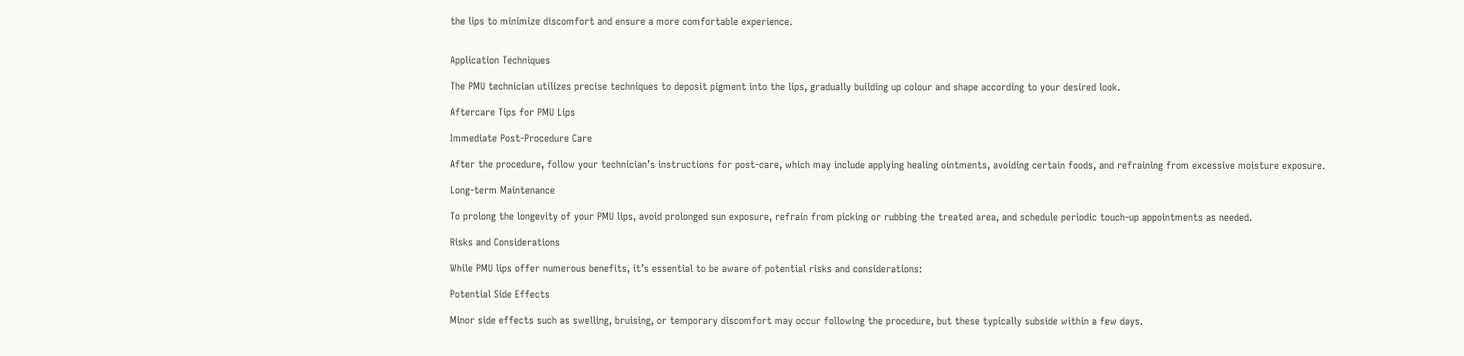the lips to minimize discomfort and ensure a more comfortable experience.


Application Techniques

The PMU technician utilizes precise techniques to deposit pigment into the lips, gradually building up colour and shape according to your desired look.

Aftercare Tips for PMU Lips

Immediate Post-Procedure Care

After the procedure, follow your technician’s instructions for post-care, which may include applying healing ointments, avoiding certain foods, and refraining from excessive moisture exposure.

Long-term Maintenance

To prolong the longevity of your PMU lips, avoid prolonged sun exposure, refrain from picking or rubbing the treated area, and schedule periodic touch-up appointments as needed.

Risks and Considerations

While PMU lips offer numerous benefits, it’s essential to be aware of potential risks and considerations:

Potential Side Effects

Minor side effects such as swelling, bruising, or temporary discomfort may occur following the procedure, but these typically subside within a few days.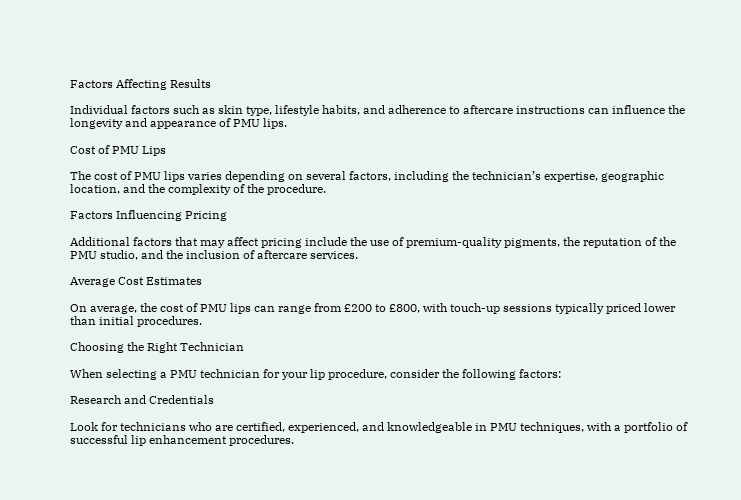Factors Affecting Results

Individual factors such as skin type, lifestyle habits, and adherence to aftercare instructions can influence the longevity and appearance of PMU lips.

Cost of PMU Lips

The cost of PMU lips varies depending on several factors, including the technician’s expertise, geographic location, and the complexity of the procedure.

Factors Influencing Pricing

Additional factors that may affect pricing include the use of premium-quality pigments, the reputation of the PMU studio, and the inclusion of aftercare services.

Average Cost Estimates

On average, the cost of PMU lips can range from £200 to £800, with touch-up sessions typically priced lower than initial procedures.

Choosing the Right Technician

When selecting a PMU technician for your lip procedure, consider the following factors:

Research and Credentials

Look for technicians who are certified, experienced, and knowledgeable in PMU techniques, with a portfolio of successful lip enhancement procedures.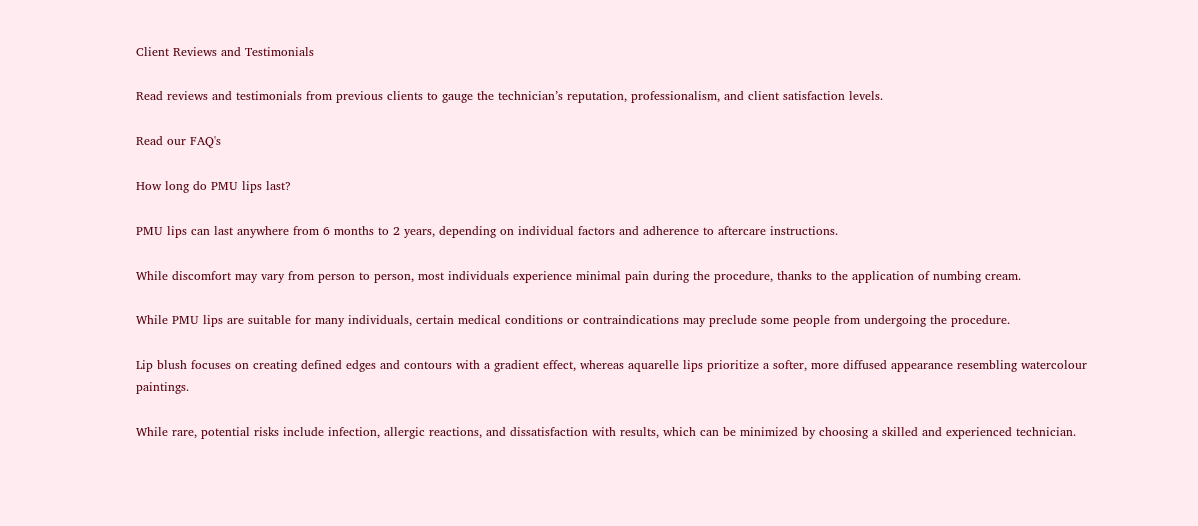Client Reviews and Testimonials

Read reviews and testimonials from previous clients to gauge the technician’s reputation, professionalism, and client satisfaction levels.

Read our FAQ's

How long do PMU lips last?

PMU lips can last anywhere from 6 months to 2 years, depending on individual factors and adherence to aftercare instructions.

While discomfort may vary from person to person, most individuals experience minimal pain during the procedure, thanks to the application of numbing cream.

While PMU lips are suitable for many individuals, certain medical conditions or contraindications may preclude some people from undergoing the procedure.

Lip blush focuses on creating defined edges and contours with a gradient effect, whereas aquarelle lips prioritize a softer, more diffused appearance resembling watercolour paintings.

While rare, potential risks include infection, allergic reactions, and dissatisfaction with results, which can be minimized by choosing a skilled and experienced technician.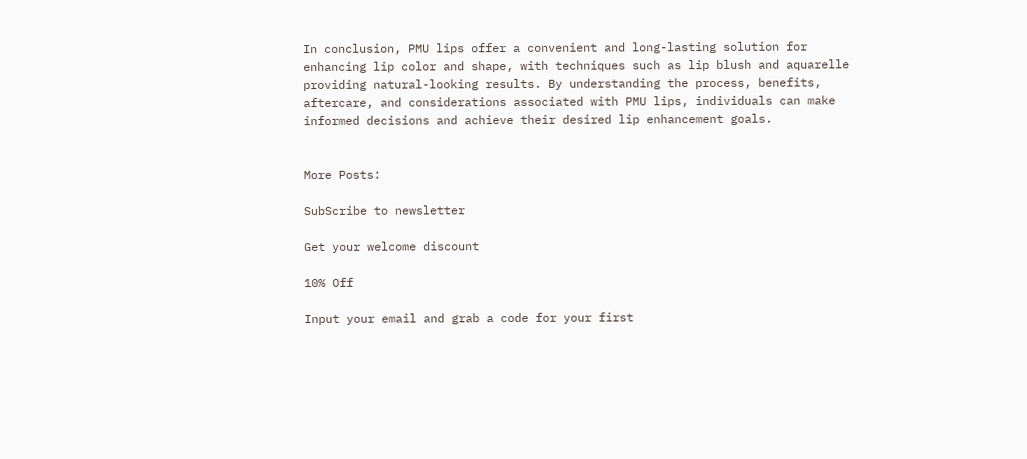In conclusion, PMU lips offer a convenient and long-lasting solution for enhancing lip color and shape, with techniques such as lip blush and aquarelle providing natural-looking results. By understanding the process, benefits, aftercare, and considerations associated with PMU lips, individuals can make informed decisions and achieve their desired lip enhancement goals.


More Posts:

SubScribe to newsletter

Get your welcome discount

10% Off

Input your email and grab a code for your first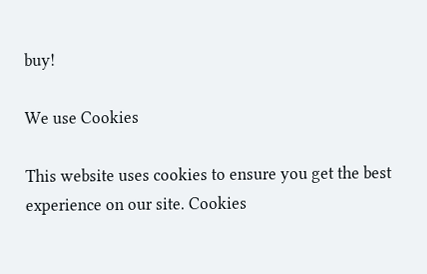buy!

We use Cookies

This website uses cookies to ensure you get the best experience on our site. Cookies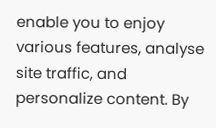enable you to enjoy various features, analyse site traffic, and personalize content. By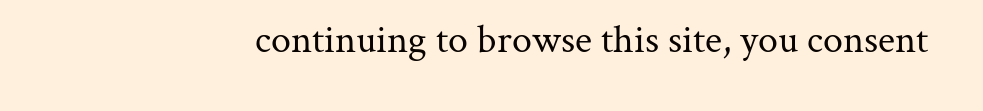continuing to browse this site, you consent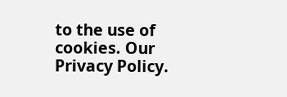to the use of cookies. Our Privacy Policy.